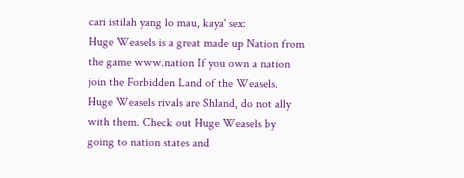cari istilah yang lo mau, kaya' sex:
Huge Weasels is a great made up Nation from the game www.nation If you own a nation join the Forbidden Land of the Weasels. Huge Weasels rivals are Shland, do not ally with them. Check out Huge Weasels by going to nation states and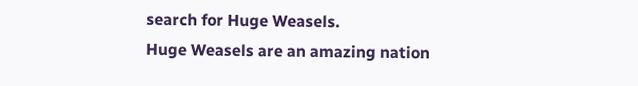search for Huge Weasels.
Huge Weasels are an amazing nation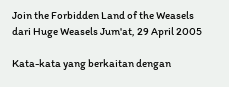Join the Forbidden Land of the Weasels
dari Huge Weasels Jum'at, 29 April 2005

Kata-kata yang berkaitan dengan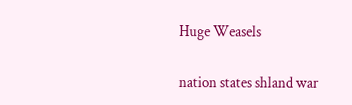Huge Weasels

nation states shland war